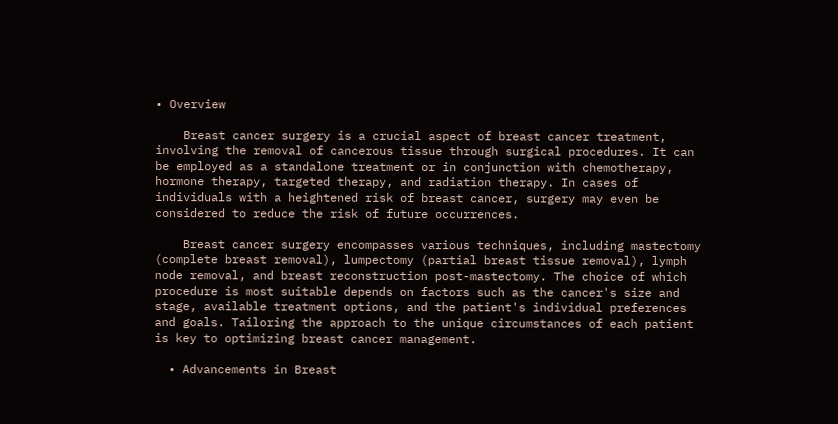• Overview

    Breast cancer surgery is a crucial aspect of breast cancer treatment, involving the removal of cancerous tissue through surgical procedures. It can be employed as a standalone treatment or in conjunction with chemotherapy, hormone therapy, targeted therapy, and radiation therapy. In cases of individuals with a heightened risk of breast cancer, surgery may even be considered to reduce the risk of future occurrences.

    Breast cancer surgery encompasses various techniques, including mastectomy (complete breast removal), lumpectomy (partial breast tissue removal), lymph node removal, and breast reconstruction post-mastectomy. The choice of which procedure is most suitable depends on factors such as the cancer's size and stage, available treatment options, and the patient's individual preferences and goals. Tailoring the approach to the unique circumstances of each patient is key to optimizing breast cancer management.

  • Advancements in Breast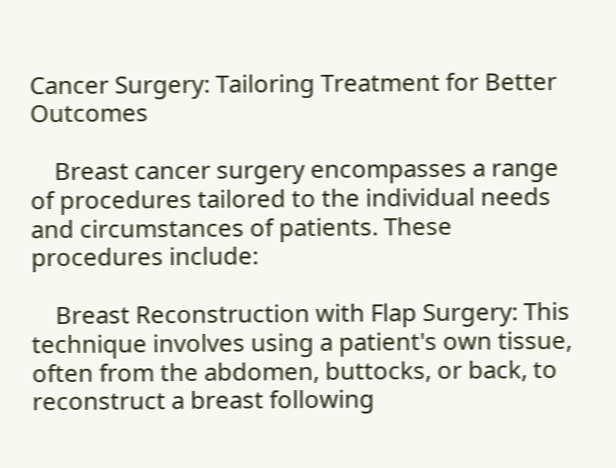Cancer Surgery: Tailoring Treatment for Better Outcomes

    Breast cancer surgery encompasses a range of procedures tailored to the individual needs and circumstances of patients. These procedures include:

    Breast Reconstruction with Flap Surgery: This technique involves using a patient's own tissue, often from the abdomen, buttocks, or back, to reconstruct a breast following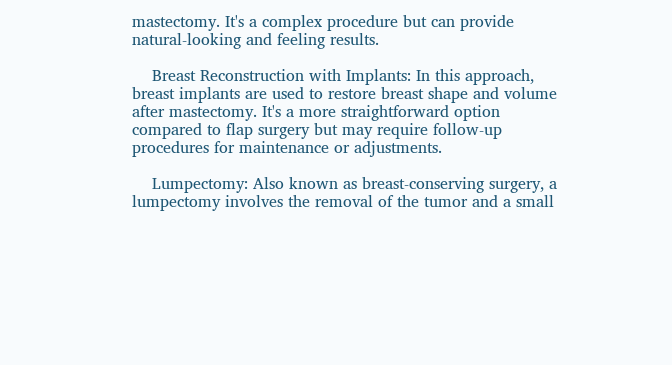mastectomy. It's a complex procedure but can provide natural-looking and feeling results.

    Breast Reconstruction with Implants: In this approach, breast implants are used to restore breast shape and volume after mastectomy. It's a more straightforward option compared to flap surgery but may require follow-up procedures for maintenance or adjustments.

    Lumpectomy: Also known as breast-conserving surgery, a lumpectomy involves the removal of the tumor and a small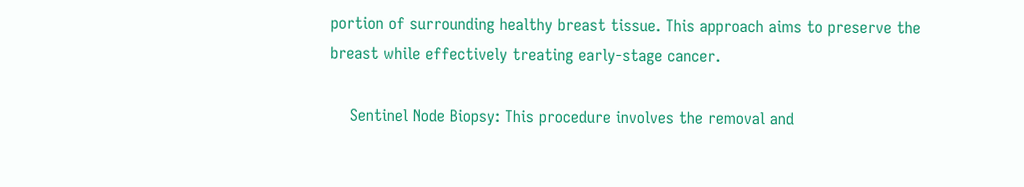portion of surrounding healthy breast tissue. This approach aims to preserve the breast while effectively treating early-stage cancer.

    Sentinel Node Biopsy: This procedure involves the removal and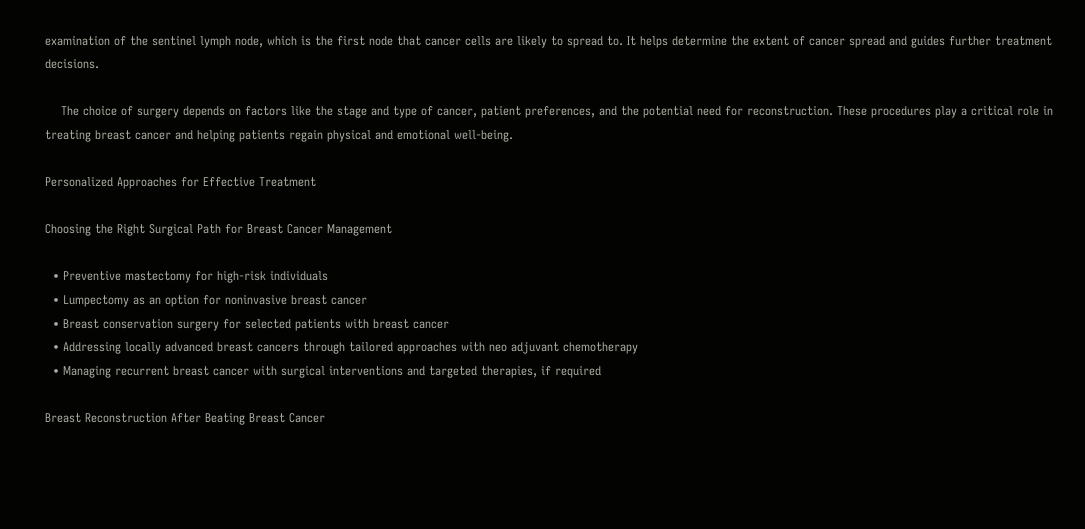examination of the sentinel lymph node, which is the first node that cancer cells are likely to spread to. It helps determine the extent of cancer spread and guides further treatment decisions.

    The choice of surgery depends on factors like the stage and type of cancer, patient preferences, and the potential need for reconstruction. These procedures play a critical role in treating breast cancer and helping patients regain physical and emotional well-being.

Personalized Approaches for Effective Treatment

Choosing the Right Surgical Path for Breast Cancer Management

  • Preventive mastectomy for high-risk individuals
  • Lumpectomy as an option for noninvasive breast cancer
  • Breast conservation surgery for selected patients with breast cancer
  • Addressing locally advanced breast cancers through tailored approaches with neo adjuvant chemotherapy
  • Managing recurrent breast cancer with surgical interventions and targeted therapies, if required

Breast Reconstruction After Beating Breast Cancer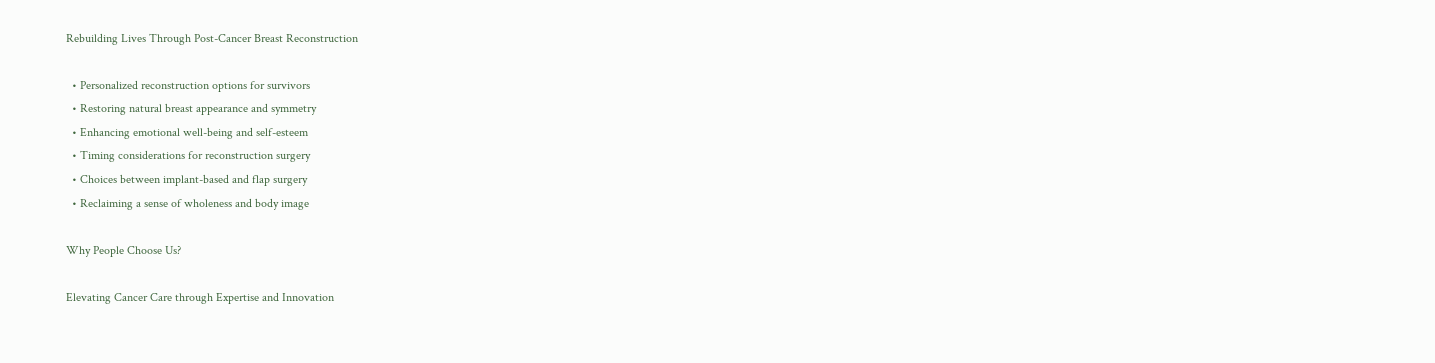Rebuilding Lives Through Post-Cancer Breast Reconstruction

  • Personalized reconstruction options for survivors
  • Restoring natural breast appearance and symmetry
  • Enhancing emotional well-being and self-esteem
  • Timing considerations for reconstruction surgery
  • Choices between implant-based and flap surgery
  • Reclaiming a sense of wholeness and body image

Why People Choose Us?

Elevating Cancer Care through Expertise and Innovation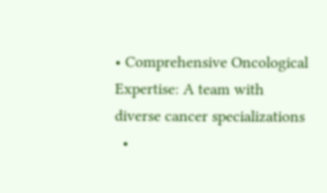• Comprehensive Oncological Expertise: A team with diverse cancer specializations
  •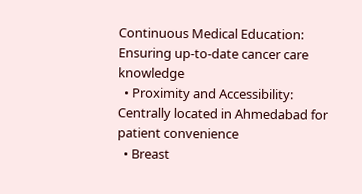Continuous Medical Education: Ensuring up-to-date cancer care knowledge
  • Proximity and Accessibility: Centrally located in Ahmedabad for patient convenience
  • Breast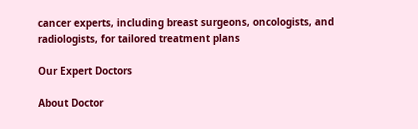cancer experts, including breast surgeons, oncologists, and radiologists, for tailored treatment plans

Our Expert Doctors

About Doctor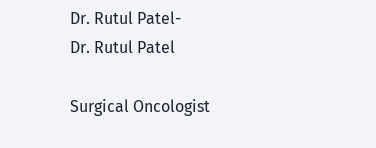Dr. Rutul Patel-
Dr. Rutul Patel

Surgical Oncologist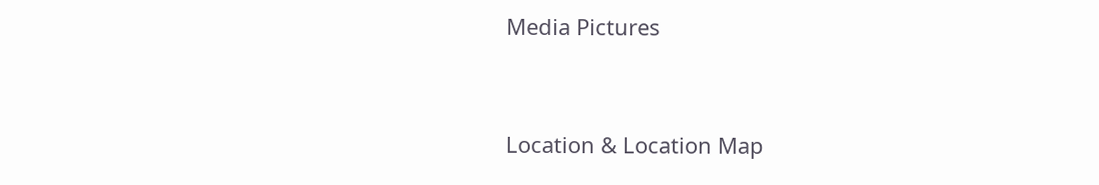Media Pictures


Location & Location Map